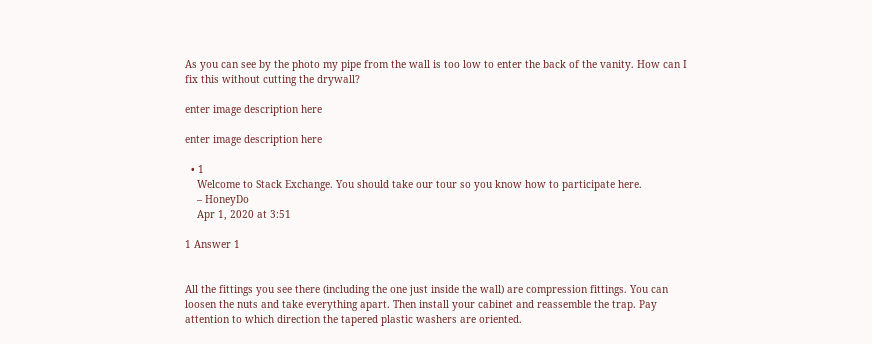As you can see by the photo my pipe from the wall is too low to enter the back of the vanity. How can I fix this without cutting the drywall?

enter image description here

enter image description here

  • 1
    Welcome to Stack Exchange. You should take our tour so you know how to participate here.
    – HoneyDo
    Apr 1, 2020 at 3:51

1 Answer 1


All the fittings you see there (including the one just inside the wall) are compression fittings. You can loosen the nuts and take everything apart. Then install your cabinet and reassemble the trap. Pay attention to which direction the tapered plastic washers are oriented.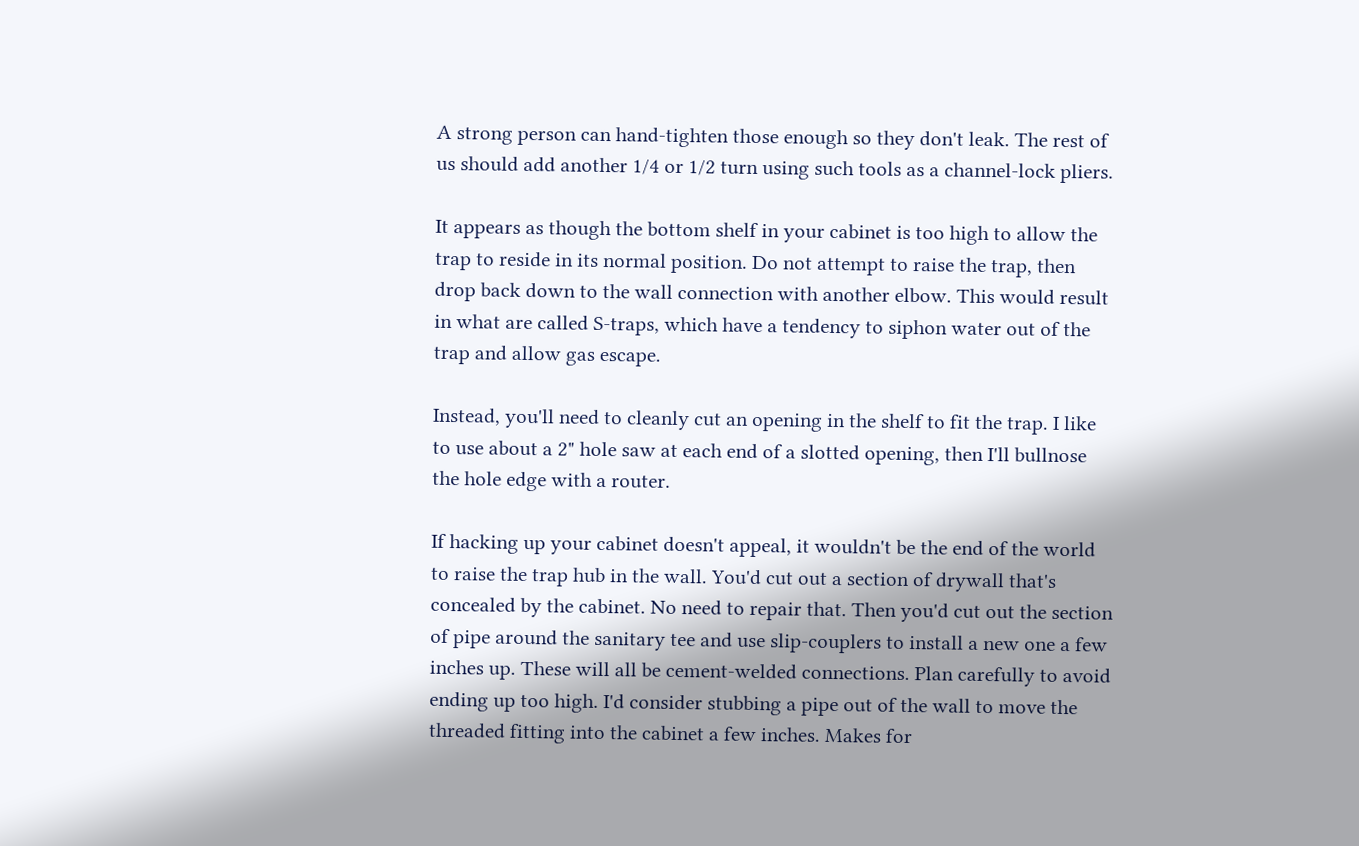A strong person can hand-tighten those enough so they don't leak. The rest of us should add another 1/4 or 1/2 turn using such tools as a channel-lock pliers.

It appears as though the bottom shelf in your cabinet is too high to allow the trap to reside in its normal position. Do not attempt to raise the trap, then drop back down to the wall connection with another elbow. This would result in what are called S-traps, which have a tendency to siphon water out of the trap and allow gas escape.

Instead, you'll need to cleanly cut an opening in the shelf to fit the trap. I like to use about a 2" hole saw at each end of a slotted opening, then I'll bullnose the hole edge with a router.

If hacking up your cabinet doesn't appeal, it wouldn't be the end of the world to raise the trap hub in the wall. You'd cut out a section of drywall that's concealed by the cabinet. No need to repair that. Then you'd cut out the section of pipe around the sanitary tee and use slip-couplers to install a new one a few inches up. These will all be cement-welded connections. Plan carefully to avoid ending up too high. I'd consider stubbing a pipe out of the wall to move the threaded fitting into the cabinet a few inches. Makes for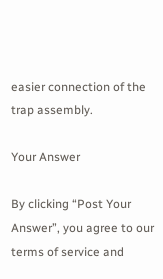easier connection of the trap assembly.

Your Answer

By clicking “Post Your Answer”, you agree to our terms of service and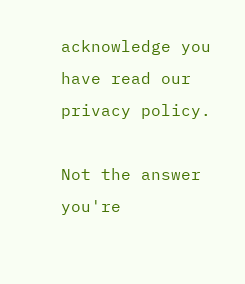acknowledge you have read our privacy policy.

Not the answer you're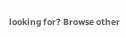looking for? Browse other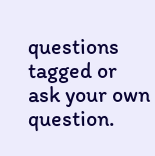questions tagged or ask your own question.